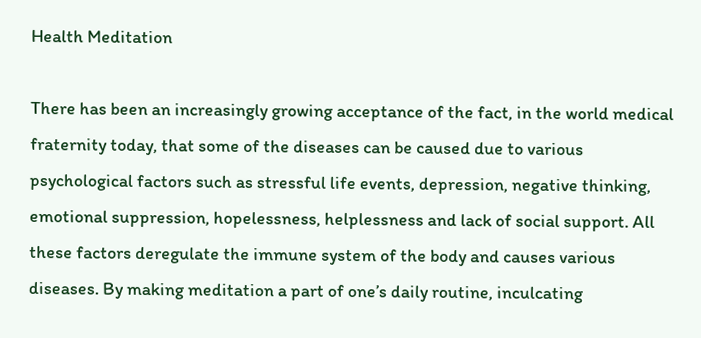Health Meditation

There has been an increasingly growing acceptance of the fact, in the world medical fraternity today, that some of the diseases can be caused due to various psychological factors such as stressful life events, depression, negative thinking, emotional suppression, hopelessness, helplessness and lack of social support. All these factors deregulate the immune system of the body and causes various diseases. By making meditation a part of one’s daily routine, inculcating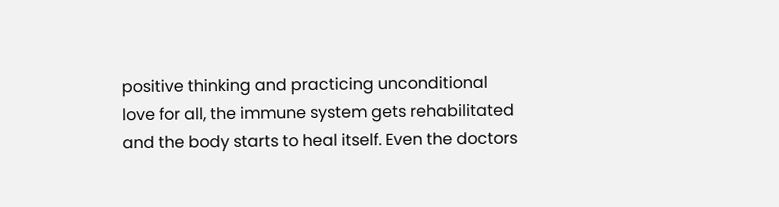positive thinking and practicing unconditional love for all, the immune system gets rehabilitated and the body starts to heal itself. Even the doctors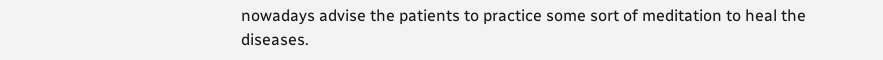nowadays advise the patients to practice some sort of meditation to heal the diseases.